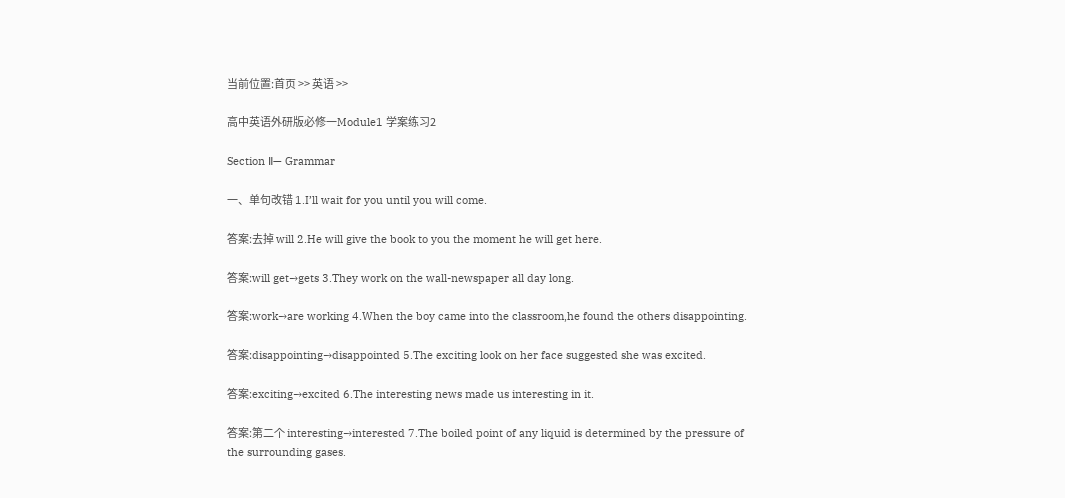当前位置:首页 >> 英语 >>

高中英语外研版必修一Module1 学案练习2

Section Ⅱ— Grammar

一、单句改错 1.I’ll wait for you until you will come.

答案:去掉 will 2.He will give the book to you the moment he will get here.

答案:will get→gets 3.They work on the wall-newspaper all day long.

答案:work→are working 4.When the boy came into the classroom,he found the others disappointing.

答案:disappointing→disappointed 5.The exciting look on her face suggested she was excited.

答案:exciting→excited 6.The interesting news made us interesting in it.

答案:第二个 interesting→interested 7.The boiled point of any liquid is determined by the pressure of the surrounding gases.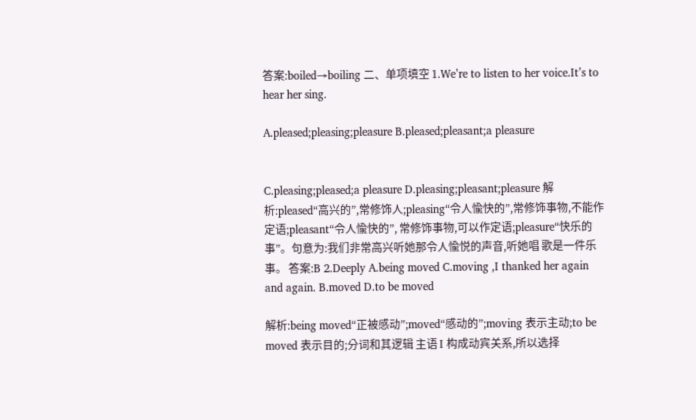答案:boiled→boiling 二、单项填空 1.We’re to listen to her voice.It’s to hear her sing.

A.pleased;pleasing;pleasure B.pleased;pleasant;a pleasure


C.pleasing;pleased;a pleasure D.pleasing;pleasant;pleasure 解析:pleased“高兴的”,常修饰人;pleasing“令人愉快的”,常修饰事物,不能作定语;pleasant“令人愉快的”, 常修饰事物,可以作定语;pleasure“快乐的事”。句意为:我们非常高兴听她那令人愉悦的声音,听她唱 歌是一件乐事。 答案:B 2.Deeply A.being moved C.moving ,I thanked her again and again. B.moved D.to be moved

解析:being moved“正被感动”;moved“感动的”;moving 表示主动;to be moved 表示目的;分词和其逻辑 主语 I 构成动宾关系,所以选择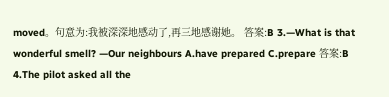moved。句意为:我被深深地感动了,再三地感谢她。 答案:B 3.—What is that wonderful smell? —Our neighbours A.have prepared C.prepare 答案:B 4.The pilot asked all the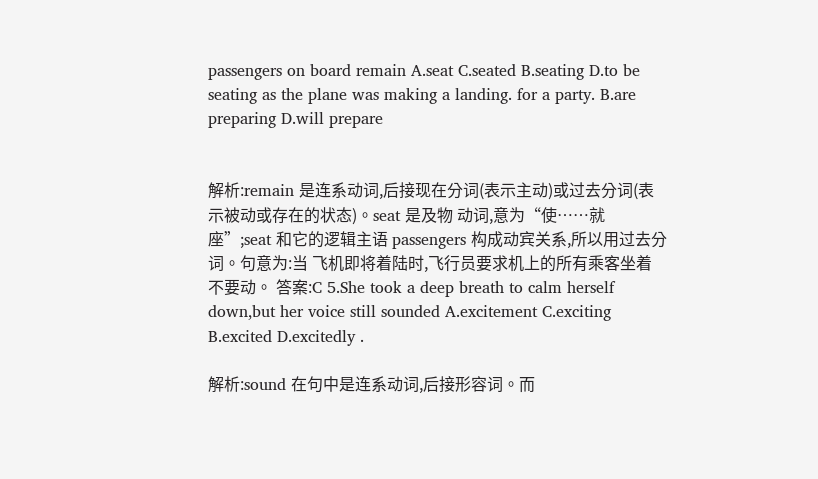passengers on board remain A.seat C.seated B.seating D.to be seating as the plane was making a landing. for a party. B.are preparing D.will prepare


解析:remain 是连系动词,后接现在分词(表示主动)或过去分词(表示被动或存在的状态)。seat 是及物 动词,意为“使……就座”;seat 和它的逻辑主语 passengers 构成动宾关系,所以用过去分词。句意为:当 飞机即将着陆时,飞行员要求机上的所有乘客坐着不要动。 答案:C 5.She took a deep breath to calm herself down,but her voice still sounded A.excitement C.exciting B.excited D.excitedly .

解析:sound 在句中是连系动词,后接形容词。而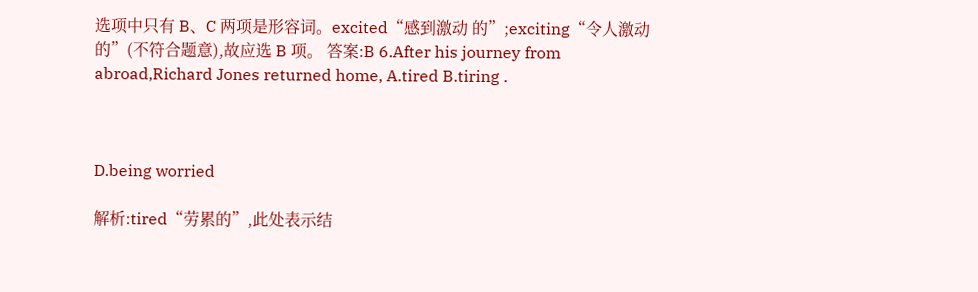选项中只有 B、C 两项是形容词。excited“感到激动 的”;exciting“令人激动的”(不符合题意),故应选 B 项。 答案:B 6.After his journey from abroad,Richard Jones returned home, A.tired B.tiring .



D.being worried

解析:tired“劳累的”,此处表示结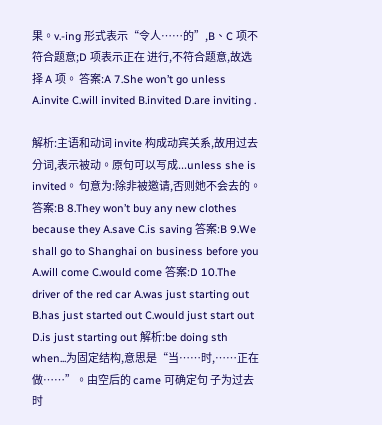果。v.-ing 形式表示“令人……的”,B、C 项不符合题意;D 项表示正在 进行,不符合题意,故选择 A 项。 答案:A 7.She won’t go unless A.invite C.will invited B.invited D.are inviting .

解析:主语和动词 invite 构成动宾关系,故用过去分词,表示被动。原句可以写成...unless she is invited。 句意为:除非被邀请,否则她不会去的。 答案:B 8.They won’t buy any new clothes because they A.save C.is saving 答案:B 9.We shall go to Shanghai on business before you A.will come C.would come 答案:D 10.The driver of the red car A.was just starting out B.has just started out C.would just start out D.is just starting out 解析:be doing sth when...为固定结构,意思是“当……时,……正在做……”。由空后的 came 可确定句 子为过去时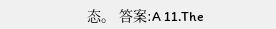态。 答案:A 11.The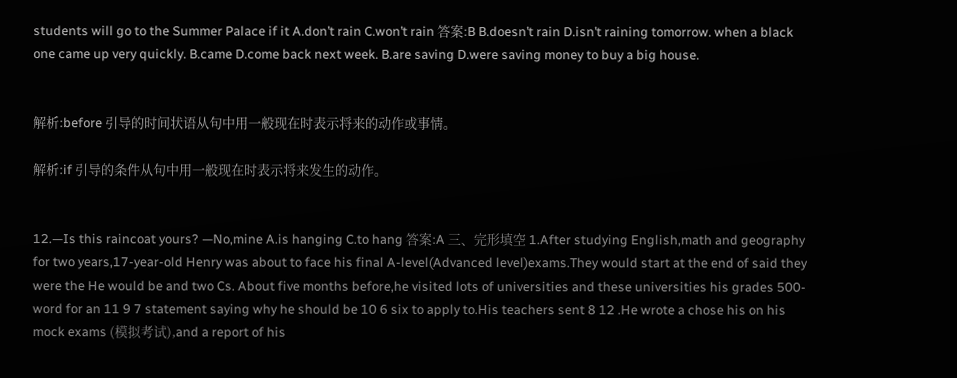students will go to the Summer Palace if it A.don’t rain C.won’t rain 答案:B B.doesn’t rain D.isn’t raining tomorrow. when a black one came up very quickly. B.came D.come back next week. B.are saving D.were saving money to buy a big house.


解析:before 引导的时间状语从句中用一般现在时表示将来的动作或事情。

解析:if 引导的条件从句中用一般现在时表示将来发生的动作。


12.—Is this raincoat yours? —No,mine A.is hanging C.to hang 答案:A 三、完形填空 1.After studying English,math and geography for two years,17-year-old Henry was about to face his final A-level(Advanced level)exams.They would start at the end of said they were the He would be and two Cs. About five months before,he visited lots of universities and these universities his grades 500-word for an 11 9 7 statement saying why he should be 10 6 six to apply to.His teachers sent 8 12 .He wrote a chose his on his mock exams (模拟考试),and a report of his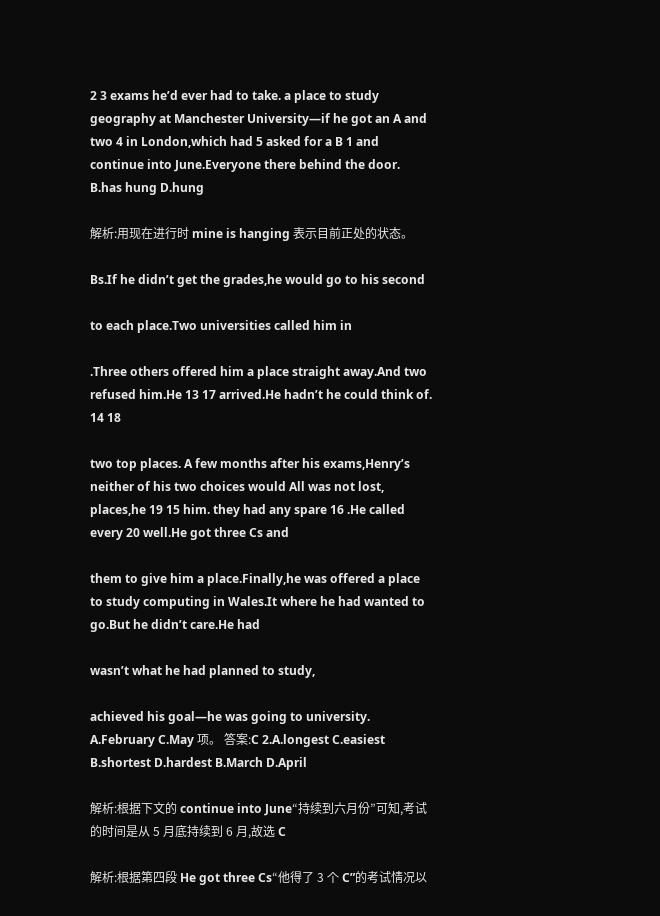2 3 exams he’d ever had to take. a place to study geography at Manchester University—if he got an A and two 4 in London,which had 5 asked for a B 1 and continue into June.Everyone there behind the door. B.has hung D.hung

解析:用现在进行时 mine is hanging 表示目前正处的状态。

Bs.If he didn’t get the grades,he would go to his second

to each place.Two universities called him in

.Three others offered him a place straight away.And two refused him.He 13 17 arrived.He hadn’t he could think of. 14 18

two top places. A few months after his exams,Henry’s neither of his two choices would All was not lost, places,he 19 15 him. they had any spare 16 .He called every 20 well.He got three Cs and

them to give him a place.Finally,he was offered a place to study computing in Wales.It where he had wanted to go.But he didn’t care.He had

wasn’t what he had planned to study,

achieved his goal—he was going to university. A.February C.May 项。 答案:C 2.A.longest C.easiest B.shortest D.hardest B.March D.April

解析:根据下文的 continue into June“持续到六月份”可知,考试的时间是从 5 月底持续到 6 月,故选 C

解析:根据第四段 He got three Cs“他得了 3 个 C”的考试情况以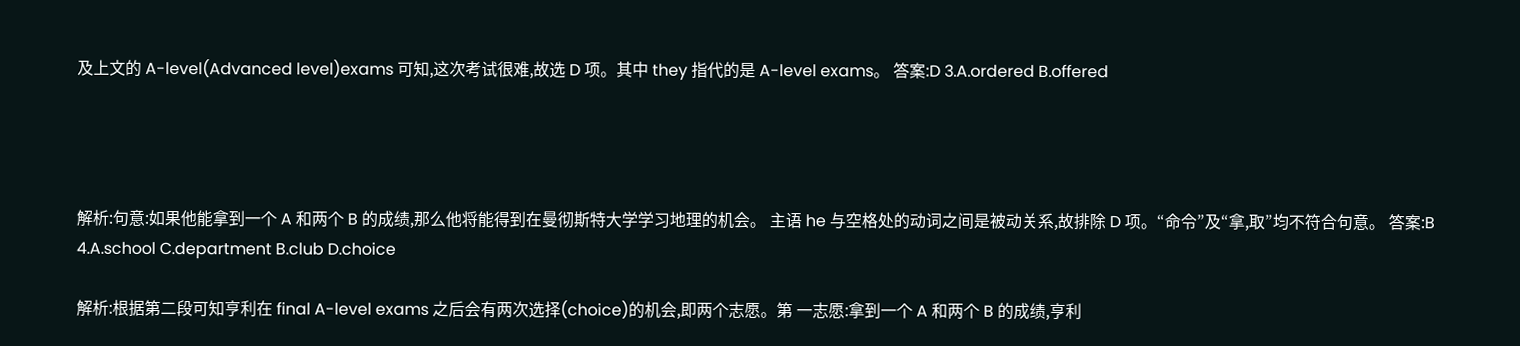及上文的 A-level(Advanced level)exams 可知,这次考试很难,故选 D 项。其中 they 指代的是 A-level exams。 答案:D 3.A.ordered B.offered




解析:句意:如果他能拿到一个 A 和两个 B 的成绩,那么他将能得到在曼彻斯特大学学习地理的机会。 主语 he 与空格处的动词之间是被动关系,故排除 D 项。“命令”及“拿,取”均不符合句意。 答案:B 4.A.school C.department B.club D.choice

解析:根据第二段可知亨利在 final A-level exams 之后会有两次选择(choice)的机会,即两个志愿。第 一志愿:拿到一个 A 和两个 B 的成绩,亨利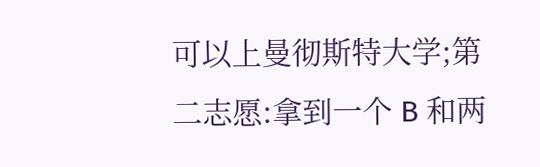可以上曼彻斯特大学;第二志愿:拿到一个 B 和两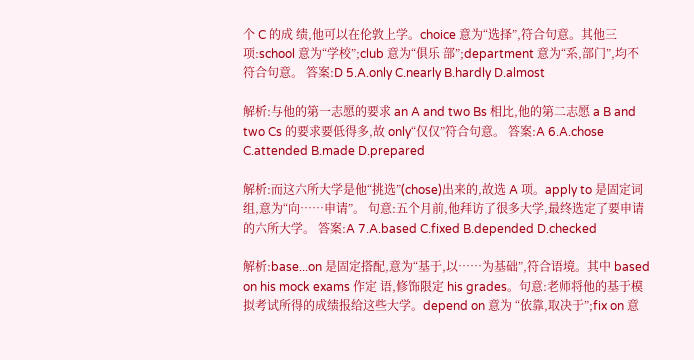个 C 的成 绩,他可以在伦敦上学。choice 意为“选择”,符合句意。其他三项:school 意为“学校”;club 意为“俱乐 部”;department 意为“系,部门”,均不符合句意。 答案:D 5.A.only C.nearly B.hardly D.almost

解析:与他的第一志愿的要求 an A and two Bs 相比,他的第二志愿 a B and two Cs 的要求要低得多,故 only“仅仅”符合句意。 答案:A 6.A.chose C.attended B.made D.prepared

解析:而这六所大学是他“挑选”(chose)出来的,故选 A 项。apply to 是固定词组,意为“向……申请”。 句意:五个月前,他拜访了很多大学,最终选定了要申请的六所大学。 答案:A 7.A.based C.fixed B.depended D.checked

解析:base...on 是固定搭配,意为“基于,以……为基础”,符合语境。其中 based on his mock exams 作定 语,修饰限定 his grades。句意:老师将他的基于模拟考试所得的成绩报给这些大学。depend on 意为 “依靠,取决于”;fix on 意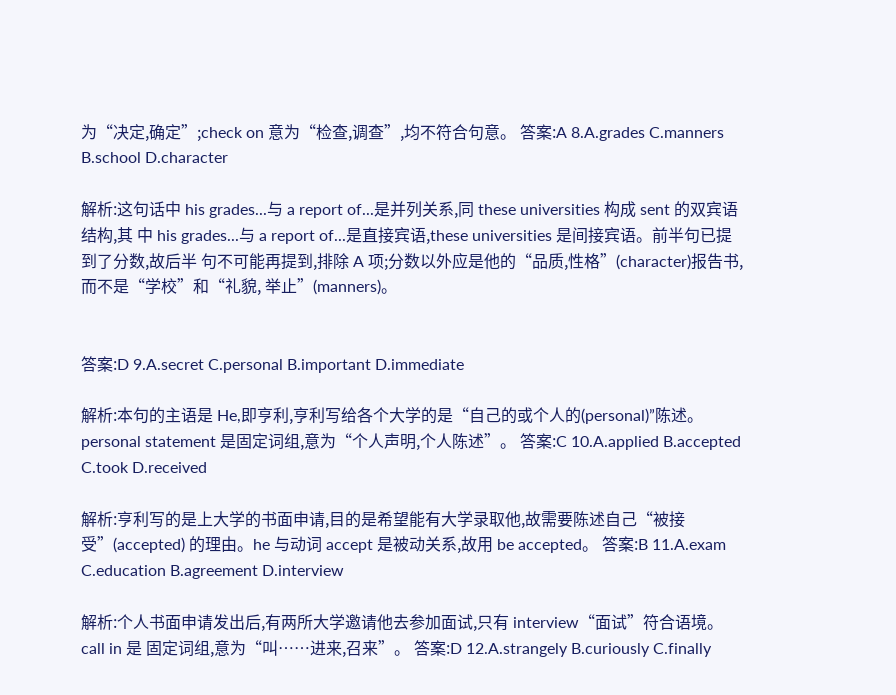为“决定,确定”;check on 意为“检查,调查”,均不符合句意。 答案:A 8.A.grades C.manners B.school D.character

解析:这句话中 his grades...与 a report of...是并列关系,同 these universities 构成 sent 的双宾语结构,其 中 his grades...与 a report of...是直接宾语,these universities 是间接宾语。前半句已提到了分数,故后半 句不可能再提到,排除 A 项;分数以外应是他的“品质,性格”(character)报告书,而不是“学校”和“礼貌, 举止”(manners)。


答案:D 9.A.secret C.personal B.important D.immediate

解析:本句的主语是 He,即亨利,亨利写给各个大学的是“自己的或个人的(personal)”陈述。personal statement 是固定词组,意为“个人声明,个人陈述”。 答案:C 10.A.applied B.accepted C.took D.received

解析:亨利写的是上大学的书面申请,目的是希望能有大学录取他,故需要陈述自己“被接受”(accepted) 的理由。he 与动词 accept 是被动关系,故用 be accepted。 答案:B 11.A.exam C.education B.agreement D.interview

解析:个人书面申请发出后,有两所大学邀请他去参加面试,只有 interview“面试”符合语境。call in 是 固定词组,意为“叫……进来,召来”。 答案:D 12.A.strangely B.curiously C.finally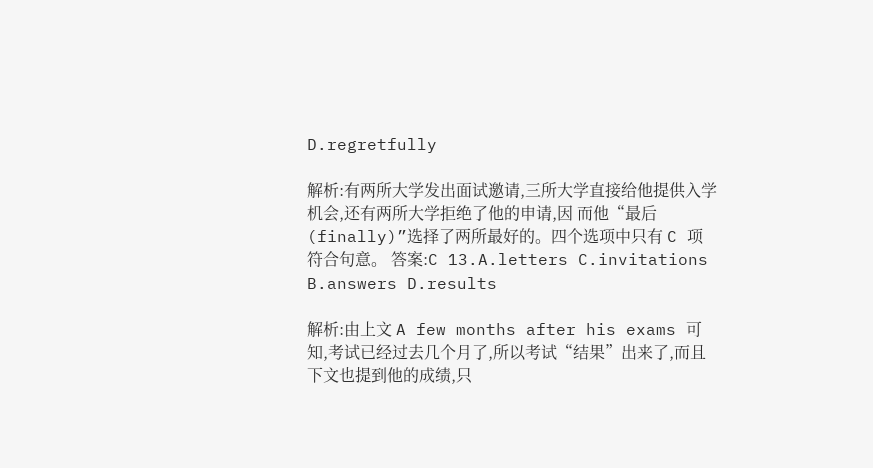D.regretfully

解析:有两所大学发出面试邀请,三所大学直接给他提供入学机会,还有两所大学拒绝了他的申请,因 而他“最后(finally)”选择了两所最好的。四个选项中只有 C 项符合句意。 答案:C 13.A.letters C.invitations B.answers D.results

解析:由上文 A few months after his exams 可知,考试已经过去几个月了,所以考试“结果”出来了,而且 下文也提到他的成绩,只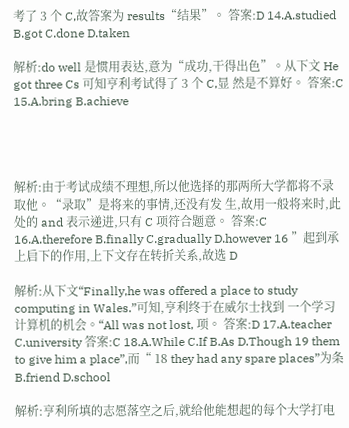考了 3 个 C,故答案为 results“结果”。 答案:D 14.A.studied B.got C.done D.taken

解析:do well 是惯用表达,意为“成功,干得出色”。从下文 He got three Cs 可知亨利考试得了 3 个 C,显 然是不算好。 答案:C 15.A.bring B.achieve




解析:由于考试成绩不理想,所以他选择的那两所大学都将不录取他。“录取”是将来的事情,还没有发 生,故用一般将来时,此处的 and 表示递进,只有 C 项符合题意。 答案:C 16.A.therefore B.finally C.gradually D.however 16 ”起到承上启下的作用,上下文存在转折关系,故选 D

解析:从下文“Finally,he was offered a place to study computing in Wales.”可知,亨利终于在威尔士找到 一个学习计算机的机会。“All was not lost, 项。 答案:D 17.A.teacher C.university 答案:C 18.A.While C.If B.As D.Though 19 them to give him a place”,而“ 18 they had any spare places”为条 B.friend D.school

解析:亨利所填的志愿落空之后,就给他能想起的每个大学打电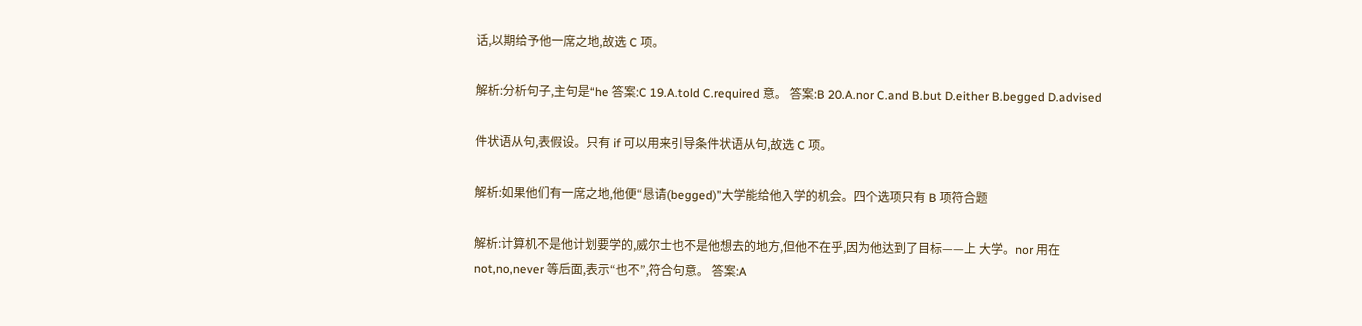话,以期给予他一席之地,故选 C 项。

解析:分析句子,主句是“he 答案:C 19.A.told C.required 意。 答案:B 20.A.nor C.and B.but D.either B.begged D.advised

件状语从句,表假设。只有 if 可以用来引导条件状语从句,故选 C 项。

解析:如果他们有一席之地,他便“恳请(begged)”大学能给他入学的机会。四个选项只有 B 项符合题

解析:计算机不是他计划要学的,威尔士也不是他想去的地方,但他不在乎,因为他达到了目标——上 大学。nor 用在 not,no,never 等后面,表示“也不”,符合句意。 答案:A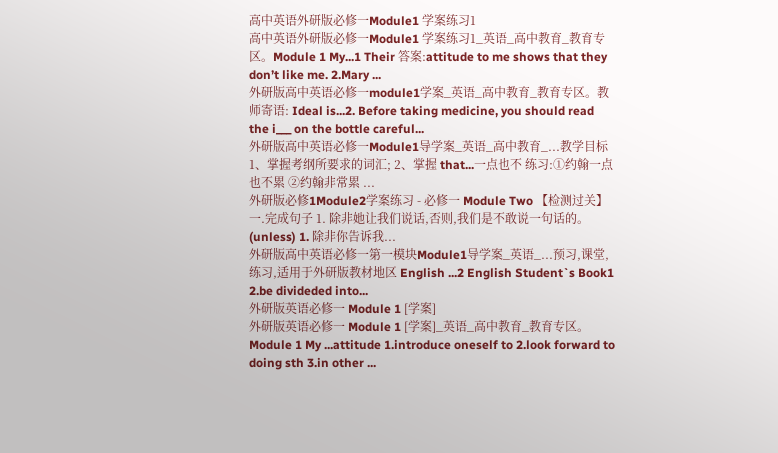高中英语外研版必修一Module1 学案练习1
高中英语外研版必修一Module1 学案练习1_英语_高中教育_教育专区。Module 1 My...1 Their 答案:attitude to me shows that they don’t like me. 2.Mary ...
外研版高中英语必修一module1学案_英语_高中教育_教育专区。教师寄语: Ideal is...2. Before taking medicine, you should read the i___ on the bottle careful...
外研版高中英语必修一Module1导学案_英语_高中教育_...教学目标 1、掌握考纲所要求的词汇; 2、掌握 that...一点也不 练习:①约翰一点也不累 ②约翰非常累 ...
外研版必修1Module2学案练习 - 必修一 Module Two 【检测过关】 一.完成句子 1. 除非她让我们说话,否则,我们是不敢说一句话的。(unless) 1. 除非你告诉我...
外研版高中英语必修一第一模块Module1导学案_英语_...预习,课堂,练习,适用于外研版教材地区 English ...2 English Student`s Book1 2.be divideded into...
外研版英语必修一 Module 1 [学案]
外研版英语必修一 Module 1 [学案]_英语_高中教育_教育专区。Module 1 My ...attitude 1.introduce oneself to 2.look forward to doing sth 3.in other ...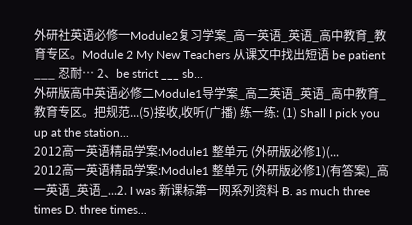外研社英语必修一Module2复习学案_高一英语_英语_高中教育_教育专区。Module 2 My New Teachers 从课文中找出短语 be patient ___ 忍耐… 2、be strict ___ sb...
外研版高中英语必修二Module1导学案_高二英语_英语_高中教育_教育专区。把规范...(5)接收,收听(广播) 练一练: (1) Shall I pick you up at the station...
2012高一英语精品学案:Module1 整单元 (外研版必修1)(...
2012高一英语精品学案:Module1 整单元 (外研版必修1)(有答案)_高一英语_英语_...2. I was 新课标第一网系列资料 B. as much three times D. three times...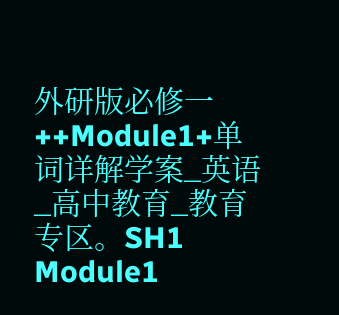外研版必修一++Module1+单词详解学案_英语_高中教育_教育专区。SH1 Module1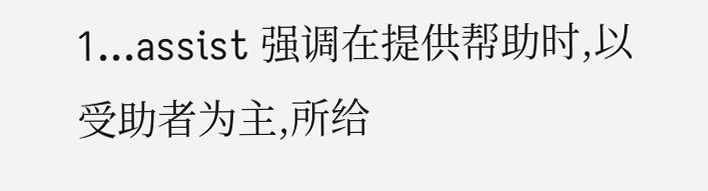1...assist 强调在提供帮助时,以受助者为主,所给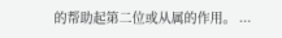的帮助起第二位或从属的作用。 ...